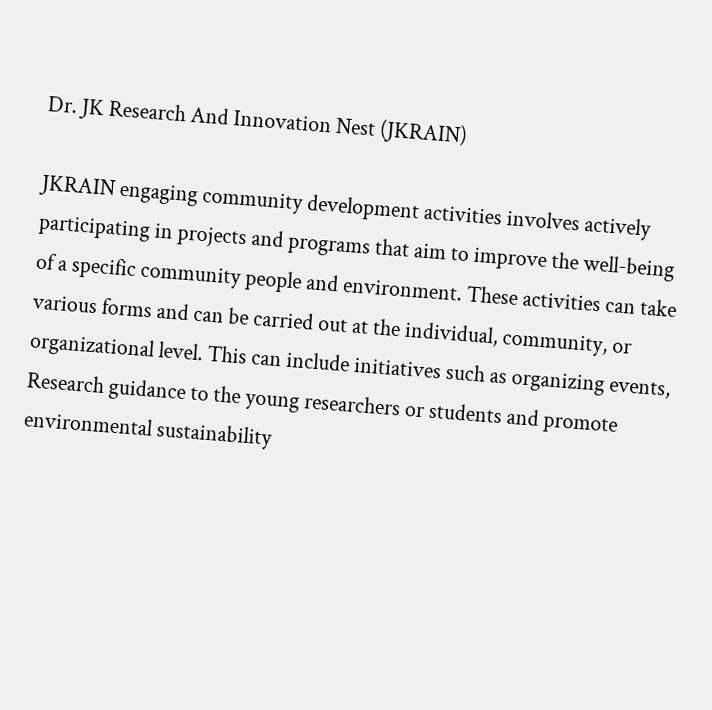Dr. JK Research And Innovation Nest (JKRAIN)

JKRAIN engaging community development activities involves actively participating in projects and programs that aim to improve the well-being of a specific community people and environment. These activities can take various forms and can be carried out at the individual, community, or organizational level. This can include initiatives such as organizing events, Research guidance to the young researchers or students and promote environmental sustainability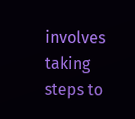involves taking steps to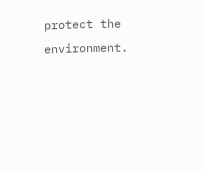protect the environment.